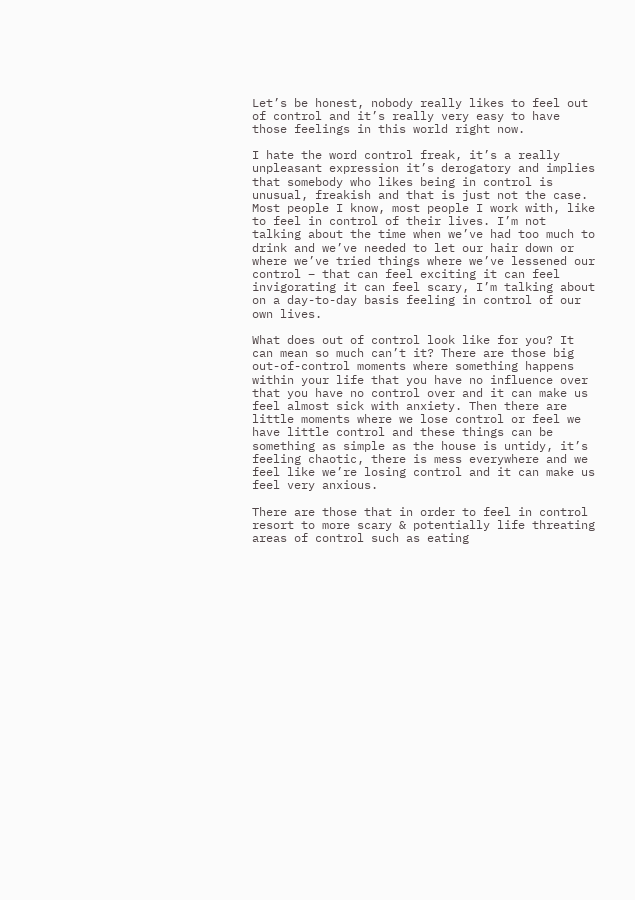Let’s be honest, nobody really likes to feel out of control and it’s really very easy to have those feelings in this world right now.

I hate the word control freak, it’s a really unpleasant expression it’s derogatory and implies that somebody who likes being in control is unusual, freakish and that is just not the case. Most people I know, most people I work with, like to feel in control of their lives. I’m not talking about the time when we’ve had too much to drink and we’ve needed to let our hair down or where we’ve tried things where we’ve lessened our control – that can feel exciting it can feel invigorating it can feel scary, I’m talking about on a day-to-day basis feeling in control of our own lives.

What does out of control look like for you? It can mean so much can’t it? There are those big out-of-control moments where something happens within your life that you have no influence over that you have no control over and it can make us feel almost sick with anxiety. Then there are little moments where we lose control or feel we have little control and these things can be something as simple as the house is untidy, it’s feeling chaotic, there is mess everywhere and we feel like we’re losing control and it can make us feel very anxious.

There are those that in order to feel in control resort to more scary & potentially life threating areas of control such as eating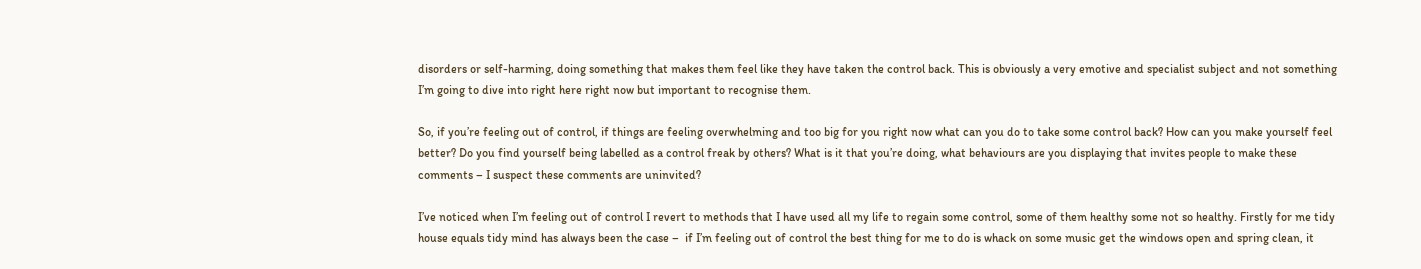disorders or self-harming, doing something that makes them feel like they have taken the control back. This is obviously a very emotive and specialist subject and not something I’m going to dive into right here right now but important to recognise them.

So, if you’re feeling out of control, if things are feeling overwhelming and too big for you right now what can you do to take some control back? How can you make yourself feel better? Do you find yourself being labelled as a control freak by others? What is it that you’re doing, what behaviours are you displaying that invites people to make these comments – I suspect these comments are uninvited?

I’ve noticed when I’m feeling out of control I revert to methods that I have used all my life to regain some control, some of them healthy some not so healthy. Firstly for me tidy house equals tidy mind has always been the case –  if I’m feeling out of control the best thing for me to do is whack on some music get the windows open and spring clean, it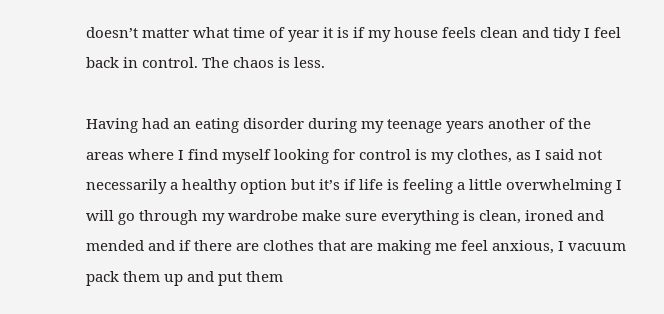doesn’t matter what time of year it is if my house feels clean and tidy I feel back in control. The chaos is less.

Having had an eating disorder during my teenage years another of the areas where I find myself looking for control is my clothes, as I said not necessarily a healthy option but it’s if life is feeling a little overwhelming I will go through my wardrobe make sure everything is clean, ironed and mended and if there are clothes that are making me feel anxious, I vacuum pack them up and put them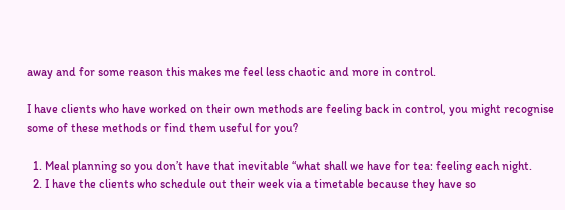away and for some reason this makes me feel less chaotic and more in control.

I have clients who have worked on their own methods are feeling back in control, you might recognise some of these methods or find them useful for you?

  1. Meal planning so you don’t have that inevitable “what shall we have for tea: feeling each night.
  2. I have the clients who schedule out their week via a timetable because they have so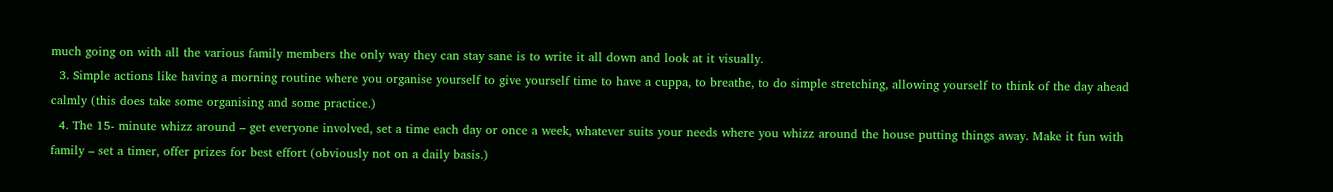much going on with all the various family members the only way they can stay sane is to write it all down and look at it visually.
  3. Simple actions like having a morning routine where you organise yourself to give yourself time to have a cuppa, to breathe, to do simple stretching, allowing yourself to think of the day ahead calmly (this does take some organising and some practice.)
  4. The 15- minute whizz around – get everyone involved, set a time each day or once a week, whatever suits your needs where you whizz around the house putting things away. Make it fun with family – set a timer, offer prizes for best effort (obviously not on a daily basis.)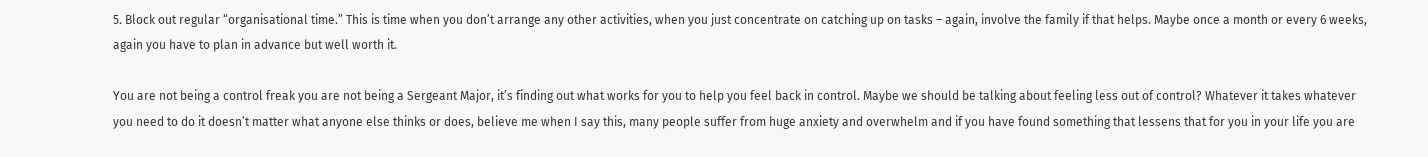5. Block out regular “organisational time.” This is time when you don’t arrange any other activities, when you just concentrate on catching up on tasks – again, involve the family if that helps. Maybe once a month or every 6 weeks, again you have to plan in advance but well worth it.

You are not being a control freak you are not being a Sergeant Major, it’s finding out what works for you to help you feel back in control. Maybe we should be talking about feeling less out of control? Whatever it takes whatever you need to do it doesn’t matter what anyone else thinks or does, believe me when I say this, many people suffer from huge anxiety and overwhelm and if you have found something that lessens that for you in your life you are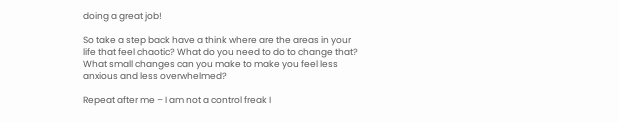doing a great job!

So take a step back have a think where are the areas in your life that feel chaotic? What do you need to do to change that? What small changes can you make to make you feel less anxious and less overwhelmed?

Repeat after me – I am not a control freak I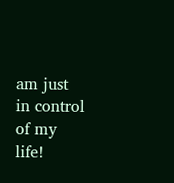am just in control of my life!